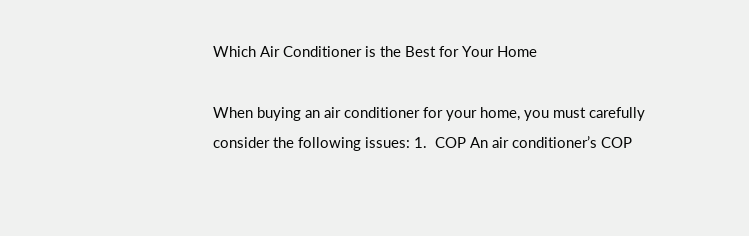Which Air Conditioner is the Best for Your Home

When buying an air conditioner for your home, you must carefully consider the following issues: 1.  COP An air conditioner’s COP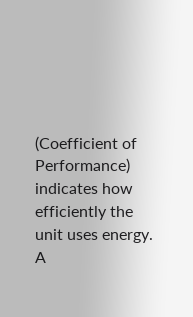(Coefficient of Performance) indicates how efficiently the unit uses energy. A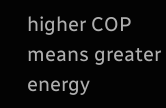higher COP means greater energy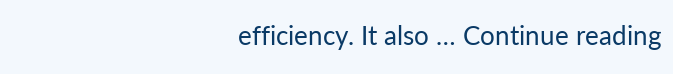efficiency. It also … Continue reading